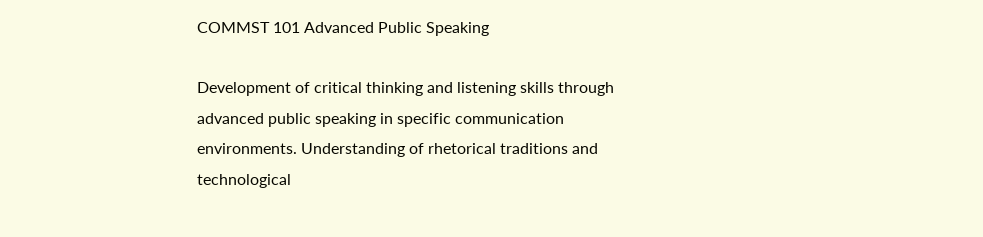COMMST 101 Advanced Public Speaking

Development of critical thinking and listening skills through advanced public speaking in specific communication environments. Understanding of rhetorical traditions and technological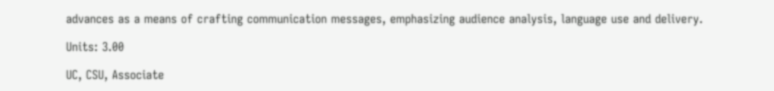advances as a means of crafting communication messages, emphasizing audience analysis, language use and delivery.

Units: 3.00

UC, CSU, Associate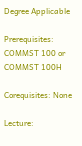Degree Applicable

Prerequisites: COMMST 100 or COMMST 100H

Corequisites: None

Lecture: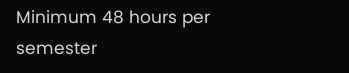Minimum 48 hours per semester